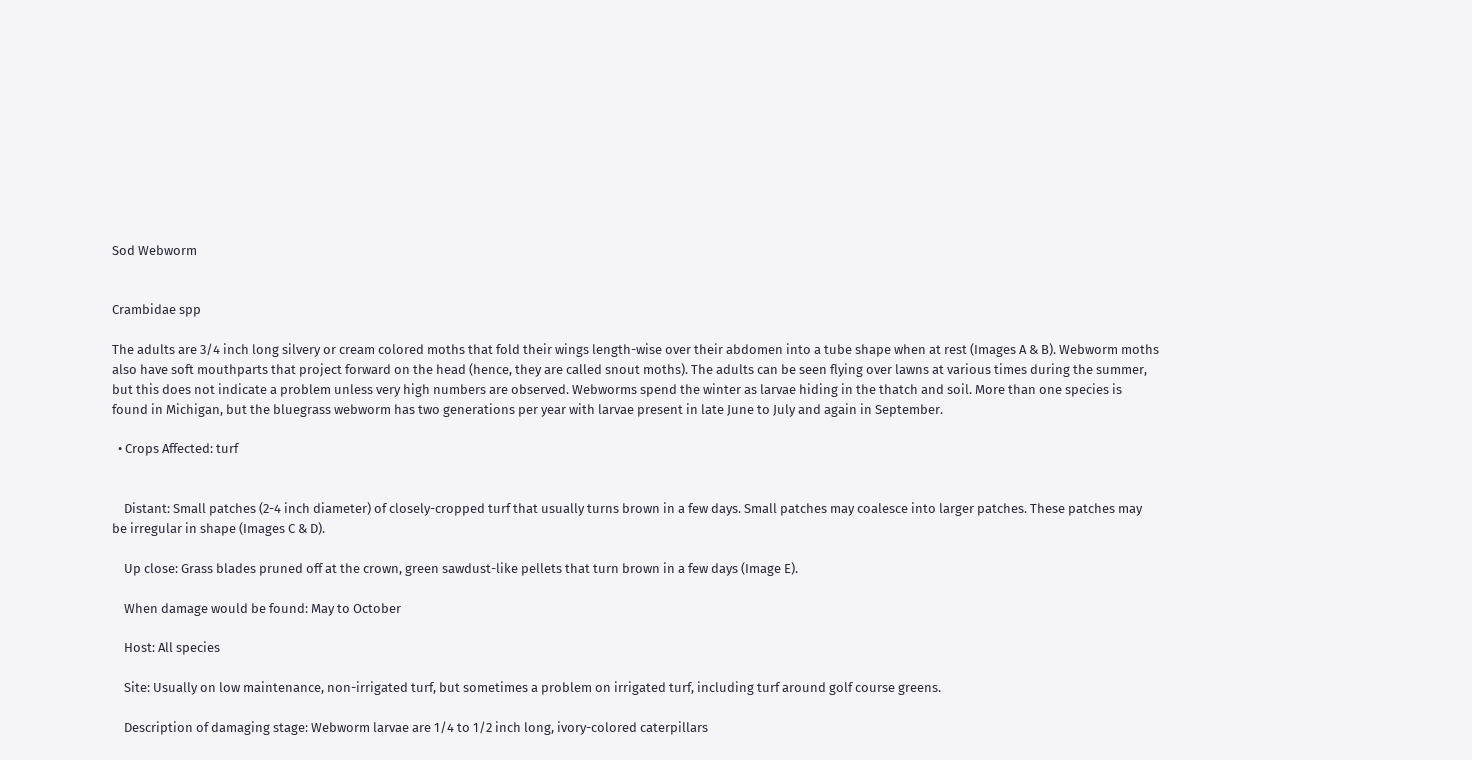Sod Webworm


Crambidae spp

The adults are 3/4 inch long silvery or cream colored moths that fold their wings length-wise over their abdomen into a tube shape when at rest (Images A & B). Webworm moths also have soft mouthparts that project forward on the head (hence, they are called snout moths). The adults can be seen flying over lawns at various times during the summer, but this does not indicate a problem unless very high numbers are observed. Webworms spend the winter as larvae hiding in the thatch and soil. More than one species is found in Michigan, but the bluegrass webworm has two generations per year with larvae present in late June to July and again in September.

  • Crops Affected: turf


    Distant: Small patches (2-4 inch diameter) of closely-cropped turf that usually turns brown in a few days. Small patches may coalesce into larger patches. These patches may be irregular in shape (Images C & D).

    Up close: Grass blades pruned off at the crown, green sawdust-like pellets that turn brown in a few days (Image E).

    When damage would be found: May to October

    Host: All species

    Site: Usually on low maintenance, non-irrigated turf, but sometimes a problem on irrigated turf, including turf around golf course greens.

    Description of damaging stage: Webworm larvae are 1/4 to 1/2 inch long, ivory-colored caterpillars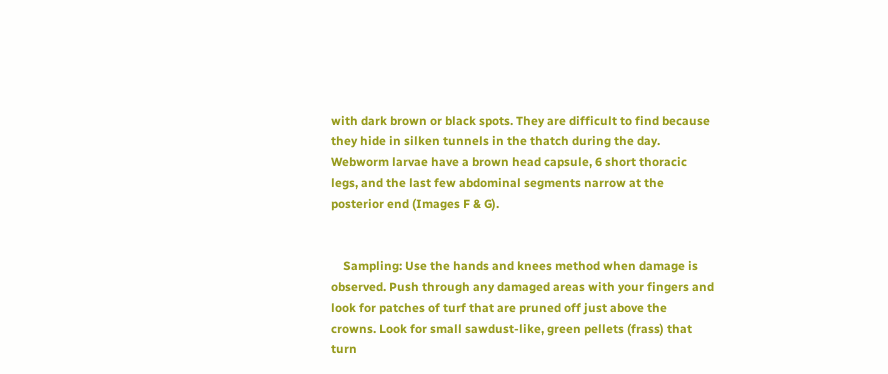with dark brown or black spots. They are difficult to find because they hide in silken tunnels in the thatch during the day. Webworm larvae have a brown head capsule, 6 short thoracic legs, and the last few abdominal segments narrow at the posterior end (Images F & G).


    Sampling: Use the hands and knees method when damage is observed. Push through any damaged areas with your fingers and look for patches of turf that are pruned off just above the crowns. Look for small sawdust-like, green pellets (frass) that turn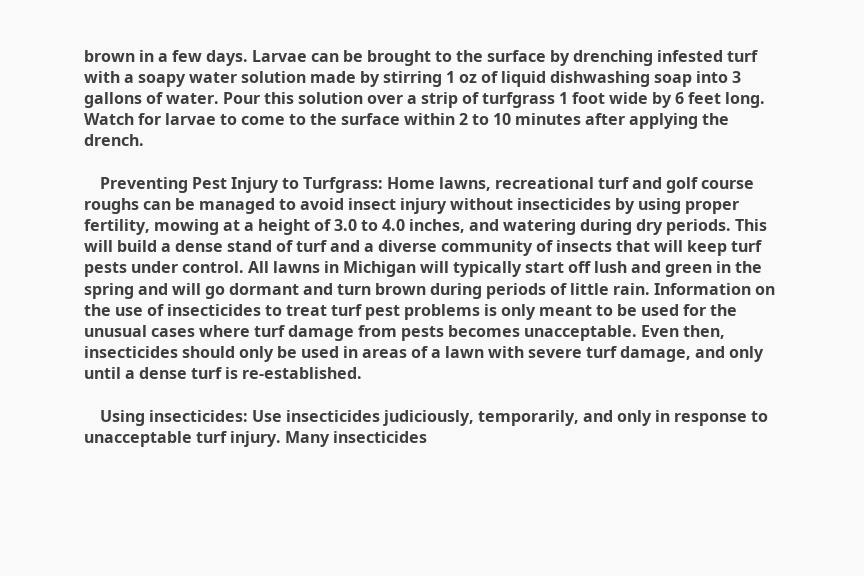brown in a few days. Larvae can be brought to the surface by drenching infested turf with a soapy water solution made by stirring 1 oz of liquid dishwashing soap into 3 gallons of water. Pour this solution over a strip of turfgrass 1 foot wide by 6 feet long. Watch for larvae to come to the surface within 2 to 10 minutes after applying the drench.

    Preventing Pest Injury to Turfgrass: Home lawns, recreational turf and golf course roughs can be managed to avoid insect injury without insecticides by using proper fertility, mowing at a height of 3.0 to 4.0 inches, and watering during dry periods. This will build a dense stand of turf and a diverse community of insects that will keep turf pests under control. All lawns in Michigan will typically start off lush and green in the spring and will go dormant and turn brown during periods of little rain. Information on the use of insecticides to treat turf pest problems is only meant to be used for the unusual cases where turf damage from pests becomes unacceptable. Even then, insecticides should only be used in areas of a lawn with severe turf damage, and only until a dense turf is re-established.

    Using insecticides: Use insecticides judiciously, temporarily, and only in response to unacceptable turf injury. Many insecticides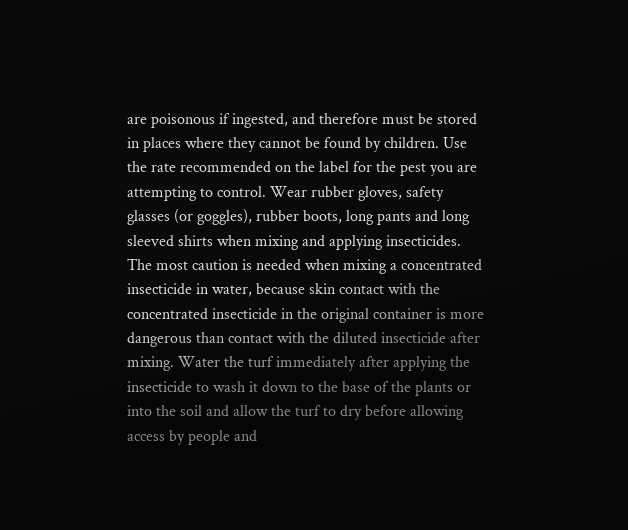are poisonous if ingested, and therefore must be stored in places where they cannot be found by children. Use the rate recommended on the label for the pest you are attempting to control. Wear rubber gloves, safety glasses (or goggles), rubber boots, long pants and long sleeved shirts when mixing and applying insecticides. The most caution is needed when mixing a concentrated insecticide in water, because skin contact with the concentrated insecticide in the original container is more dangerous than contact with the diluted insecticide after mixing. Water the turf immediately after applying the insecticide to wash it down to the base of the plants or into the soil and allow the turf to dry before allowing access by people and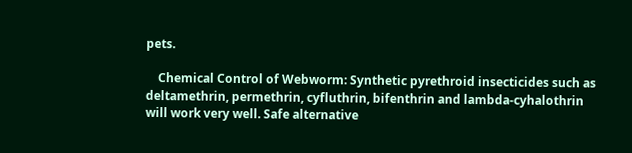pets.

    Chemical Control of Webworm: Synthetic pyrethroid insecticides such as deltamethrin, permethrin, cyfluthrin, bifenthrin and lambda-cyhalothrin will work very well. Safe alternative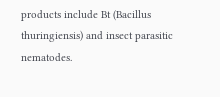products include Bt (Bacillus thuringiensis) and insect parasitic nematodes.